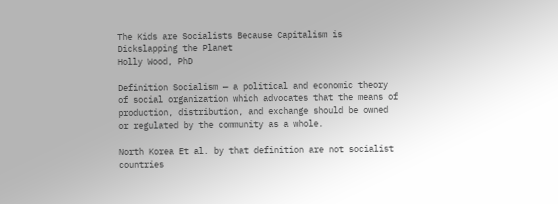The Kids are Socialists Because Capitalism is Dickslapping the Planet
Holly Wood, PhD

Definition Socialism — a political and economic theory of social organization which advocates that the means of production, distribution, and exchange should be owned or regulated by the community as a whole.

North Korea Et al. by that definition are not socialist countries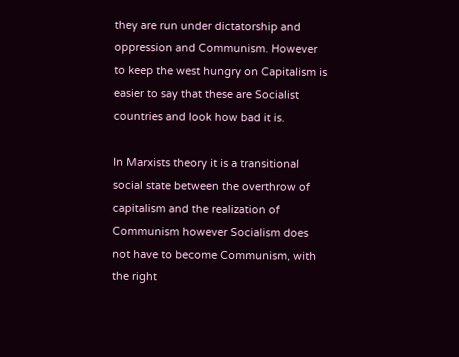they are run under dictatorship and oppression and Communism. However to keep the west hungry on Capitalism is easier to say that these are Socialist countries and look how bad it is.

In Marxists theory it is a transitional social state between the overthrow of capitalism and the realization of Communism however Socialism does not have to become Communism, with the right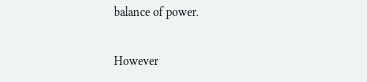balance of power.

However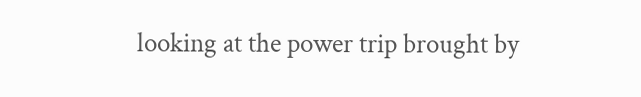looking at the power trip brought by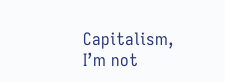Capitalism, I’m not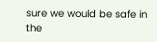sure we would be safe in the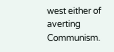west either of averting Communism.